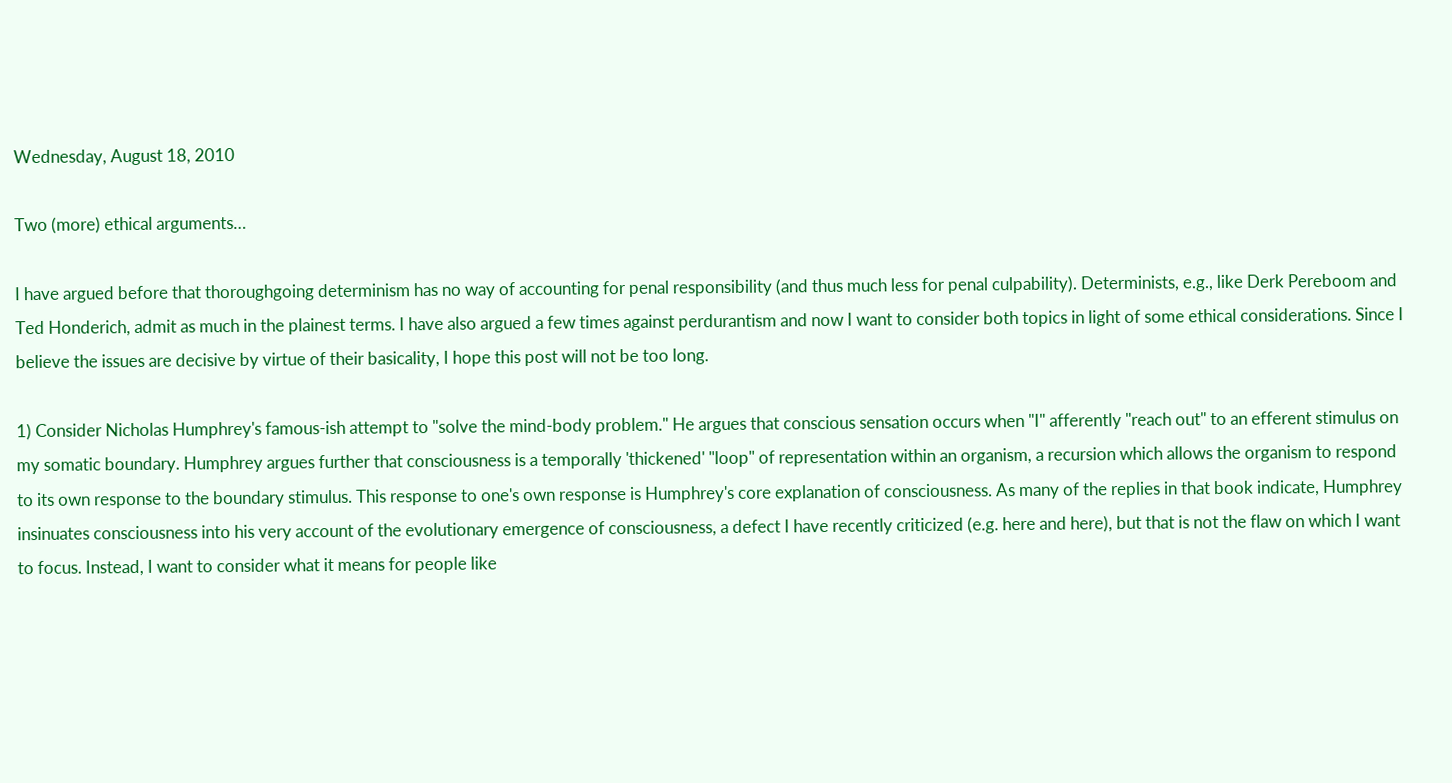Wednesday, August 18, 2010

Two (more) ethical arguments…

I have argued before that thoroughgoing determinism has no way of accounting for penal responsibility (and thus much less for penal culpability). Determinists, e.g., like Derk Pereboom and Ted Honderich, admit as much in the plainest terms. I have also argued a few times against perdurantism and now I want to consider both topics in light of some ethical considerations. Since I believe the issues are decisive by virtue of their basicality, I hope this post will not be too long.

1) Consider Nicholas Humphrey's famous-ish attempt to "solve the mind-body problem." He argues that conscious sensation occurs when "I" afferently "reach out" to an efferent stimulus on my somatic boundary. Humphrey argues further that consciousness is a temporally 'thickened' "loop" of representation within an organism, a recursion which allows the organism to respond to its own response to the boundary stimulus. This response to one's own response is Humphrey's core explanation of consciousness. As many of the replies in that book indicate, Humphrey insinuates consciousness into his very account of the evolutionary emergence of consciousness, a defect I have recently criticized (e.g. here and here), but that is not the flaw on which I want to focus. Instead, I want to consider what it means for people like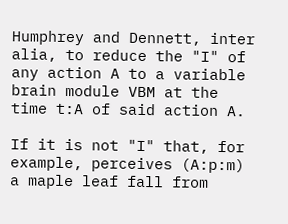Humphrey and Dennett, inter alia, to reduce the "I" of any action A to a variable brain module VBM at the time t:A of said action A.

If it is not "I" that, for example, perceives (A:p:m) a maple leaf fall from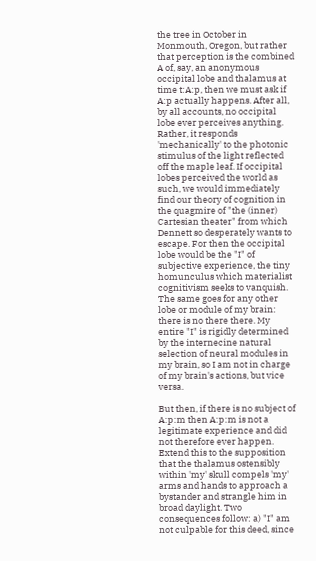the tree in October in Monmouth, Oregon, but rather that perception is the combined A of, say, an anonymous occipital lobe and thalamus at time t:A:p, then we must ask if A:p actually happens. After all, by all accounts, no occipital lobe ever perceives anything. Rather, it responds 'mechanically' to the photonic stimulus of the light reflected off the maple leaf. If occipital lobes perceived the world as such, we would immediately find our theory of cognition in the quagmire of "the (inner) Cartesian theater" from which Dennett so desperately wants to escape. For then the occipital lobe would be the "I" of subjective experience, the tiny homunculus which materialist cognitivism seeks to vanquish. The same goes for any other lobe or module of my brain: there is no there there. My entire "I" is rigidly determined by the internecine natural selection of neural modules in my brain, so I am not in charge of my brain's actions, but vice versa.

But then, if there is no subject of A:p:m then A:p:m is not a legitimate experience and did not therefore ever happen. Extend this to the supposition that the thalamus ostensibly within 'my' skull compels 'my' arms and hands to approach a bystander and strangle him in broad daylight. Two consequences follow: a) "I" am not culpable for this deed, since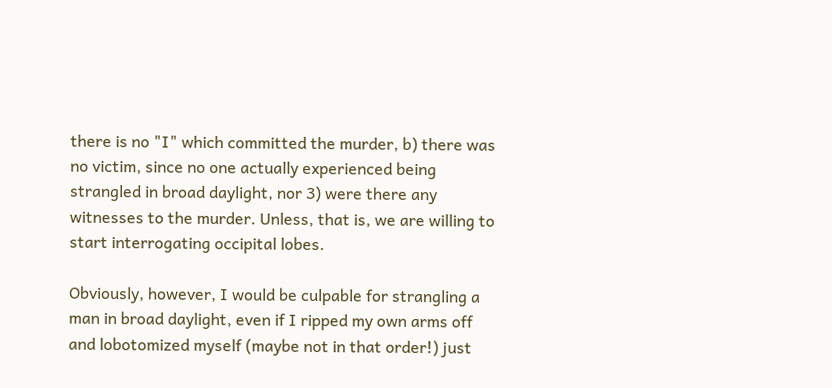there is no "I" which committed the murder, b) there was no victim, since no one actually experienced being strangled in broad daylight, nor 3) were there any witnesses to the murder. Unless, that is, we are willing to start interrogating occipital lobes.

Obviously, however, I would be culpable for strangling a man in broad daylight, even if I ripped my own arms off and lobotomized myself (maybe not in that order!) just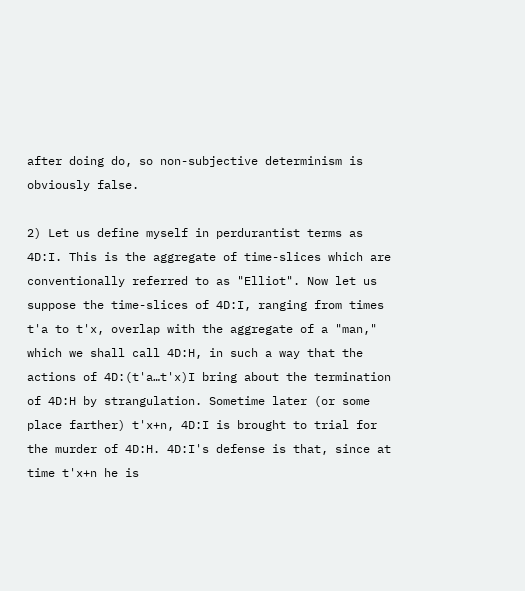after doing do, so non-subjective determinism is obviously false.

2) Let us define myself in perdurantist terms as 4D:I. This is the aggregate of time-slices which are conventionally referred to as "Elliot". Now let us suppose the time-slices of 4D:I, ranging from times t'a to t'x, overlap with the aggregate of a "man," which we shall call 4D:H, in such a way that the actions of 4D:(t'a…t'x)I bring about the termination of 4D:H by strangulation. Sometime later (or some place farther) t'x+n, 4D:I is brought to trial for the murder of 4D:H. 4D:I's defense is that, since at time t'x+n he is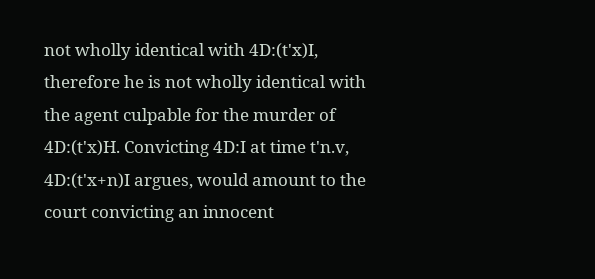not wholly identical with 4D:(t'x)I, therefore he is not wholly identical with the agent culpable for the murder of 4D:(t'x)H. Convicting 4D:I at time t'n.v, 4D:(t'x+n)I argues, would amount to the court convicting an innocent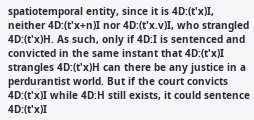spatiotemporal entity, since it is 4D:(t'x)I, neither 4D:(t'x+n)I nor 4D:(t'x.v)I, who strangled 4D:(t'x)H. As such, only if 4D:I is sentenced and convicted in the same instant that 4D:(t'x)I strangles 4D:(t'x)H can there be any justice in a perdurantist world. But if the court convicts 4D:(t'x)I while 4D:H still exists, it could sentence 4D:(t'x)I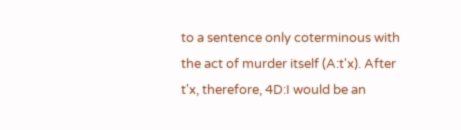to a sentence only coterminous with the act of murder itself (A:t'x). After t'x, therefore, 4D:I would be an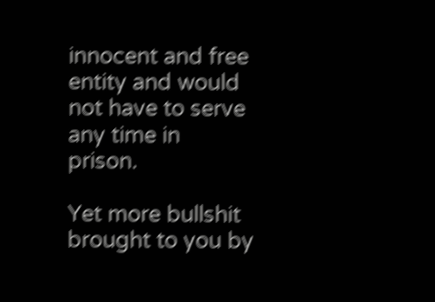innocent and free entity and would not have to serve any time in prison.

Yet more bullshit brought to you by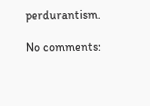perdurantism.

No comments: